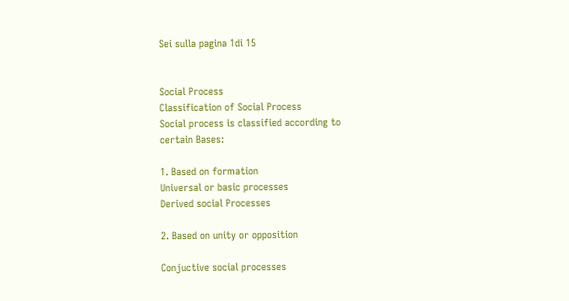Sei sulla pagina 1di 15


Social Process
Classification of Social Process
Social process is classified according to
certain Bases:

1. Based on formation
Universal or basic processes
Derived social Processes

2. Based on unity or opposition

Conjuctive social processes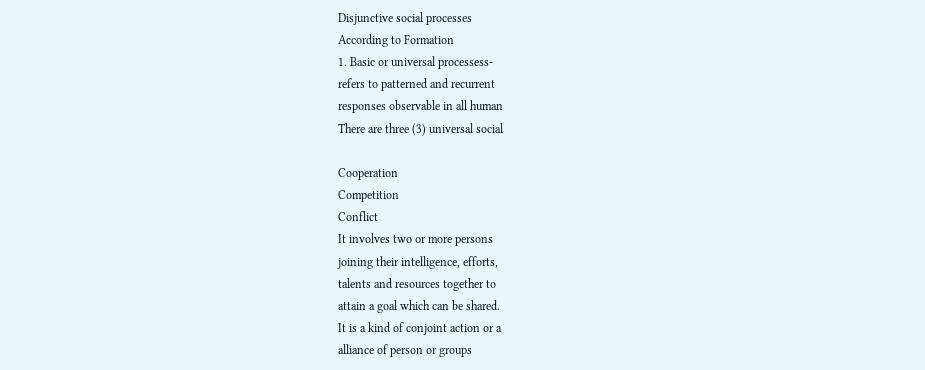Disjunctive social processes
According to Formation
1. Basic or universal processess-
refers to patterned and recurrent
responses observable in all human
There are three (3) universal social

Cooperation
Competition
Conflict
It involves two or more persons
joining their intelligence, efforts,
talents and resources together to
attain a goal which can be shared.
It is a kind of conjoint action or a
alliance of person or groups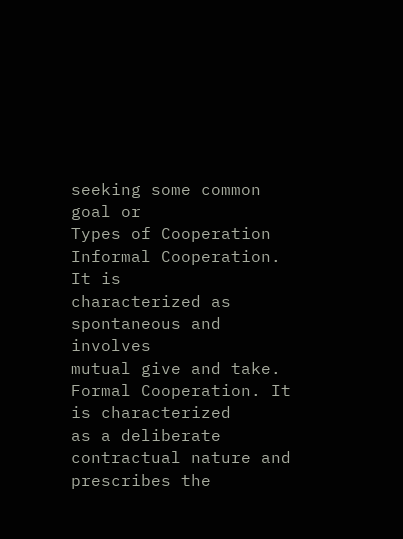seeking some common goal or
Types of Cooperation
Informal Cooperation. It is
characterized as spontaneous and involves
mutual give and take.
Formal Cooperation. It is characterized
as a deliberate contractual nature and
prescribes the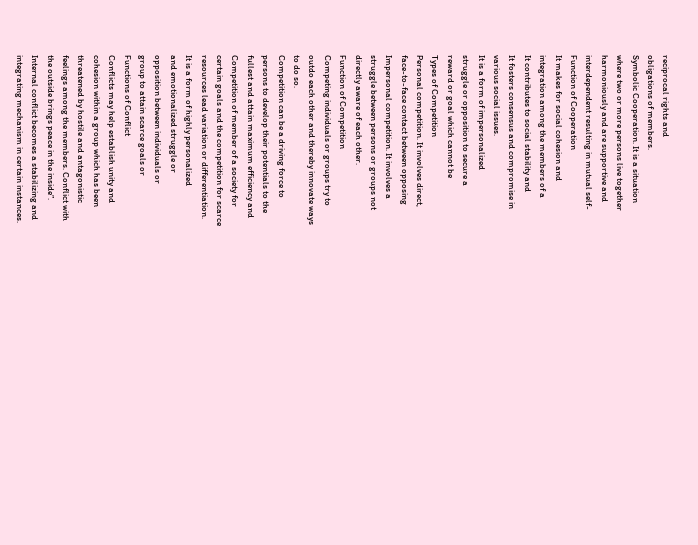reciprocal rights and
obligations of members.
Symbolic Cooperation. It is a situation
where two or more persons live together
harmoniously and are supportive and
interdependent resulting in mutual self-
Function of Cooperation
It makes for social cohesion and
integration among the members of a
It contributes to social stability and
It fosters consensus and compromise in
various social issues.
It is a form of impersonalized
struggle or opposition to secure a
reward or goal which cannot be
Types of Competition
Personal competition. It involves direct,
face-to-face contact between opposing
Impersonal competition. It involves a
struggle between persons or groups not
directly aware of each other.
Function of Competition
Competing individuals or groups try to
outdo each other and thereby innovate ways
to do so.
Competition can be a driving force to
persons to develop their potentials to the
fullest and attain maximum efficiency and
Competition of member of a society for
certain goals and the competition for scarce
resources lead variation or differentiation.
It is a form of highly personalized
and emotionalized struggle or
opposition between individuals or
group to attain scarce goals or
Functions of Conflict
Conflicts may help establish unity and
cohesion within a group which has been
threatened by hostile and antagonistic
feelings among the members. Conflict with
the outside brings peace in the inside”.
Internal conflict becomes a stabilizing and
integrating mechanism in certain instances.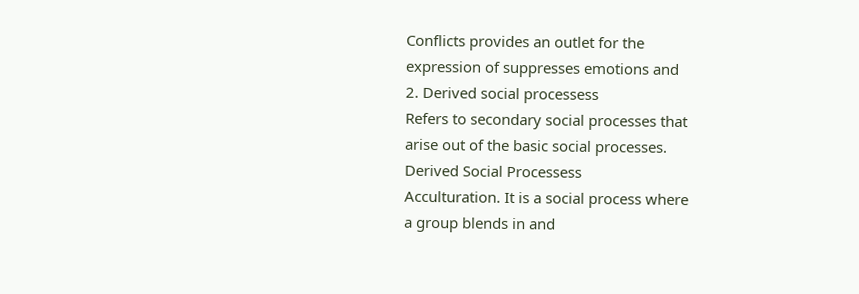Conflicts provides an outlet for the
expression of suppresses emotions and
2. Derived social processess
Refers to secondary social processes that
arise out of the basic social processes.
Derived Social Processess
Acculturation. It is a social process where
a group blends in and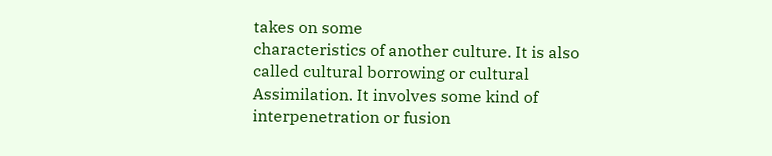takes on some
characteristics of another culture. It is also
called cultural borrowing or cultural
Assimilation. It involves some kind of
interpenetration or fusion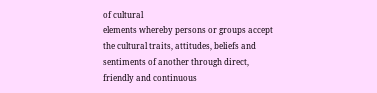of cultural
elements whereby persons or groups accept
the cultural traits, attitudes, beliefs and
sentiments of another through direct,
friendly and continuous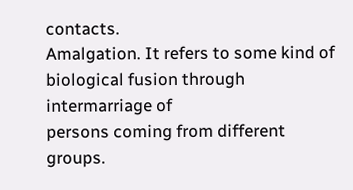contacts.
Amalgation. It refers to some kind of
biological fusion through intermarriage of
persons coming from different groups.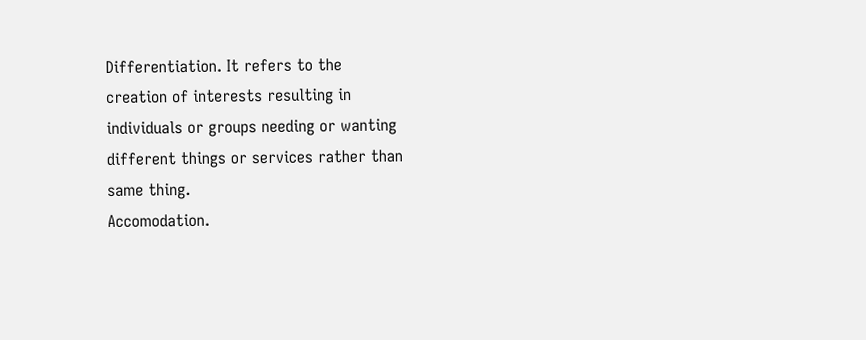Differentiation. It refers to the
creation of interests resulting in
individuals or groups needing or wanting
different things or services rather than
same thing.
Accomodation.